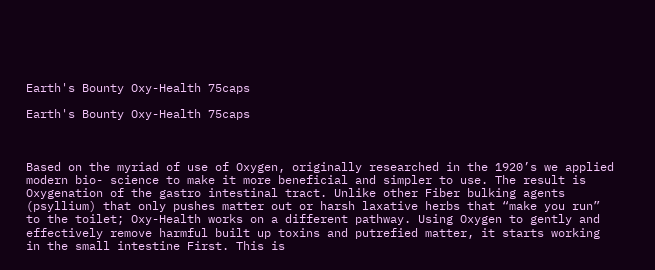Earth's Bounty Oxy-Health 75caps

Earth's Bounty Oxy-Health 75caps



Based on the myriad of use of Oxygen, originally researched in the 1920’s we applied modern bio- science to make it more beneficial and simpler to use. The result is Oxygenation of the gastro intestinal tract. Unlike other Fiber bulking agents (psyllium) that only pushes matter out or harsh laxative herbs that “make you run” to the toilet; Oxy-Health works on a different pathway. Using Oxygen to gently and effectively remove harmful built up toxins and putrefied matter, it starts working in the small intestine First. This is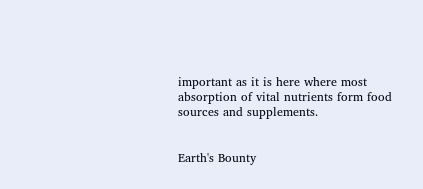important as it is here where most absorption of vital nutrients form food sources and supplements.


Earth's Bounty